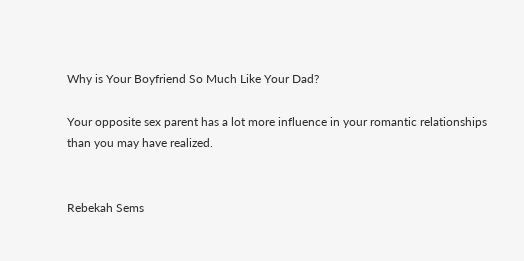Why is Your Boyfriend So Much Like Your Dad?

Your opposite sex parent has a lot more influence in your romantic relationships than you may have realized.


Rebekah Sems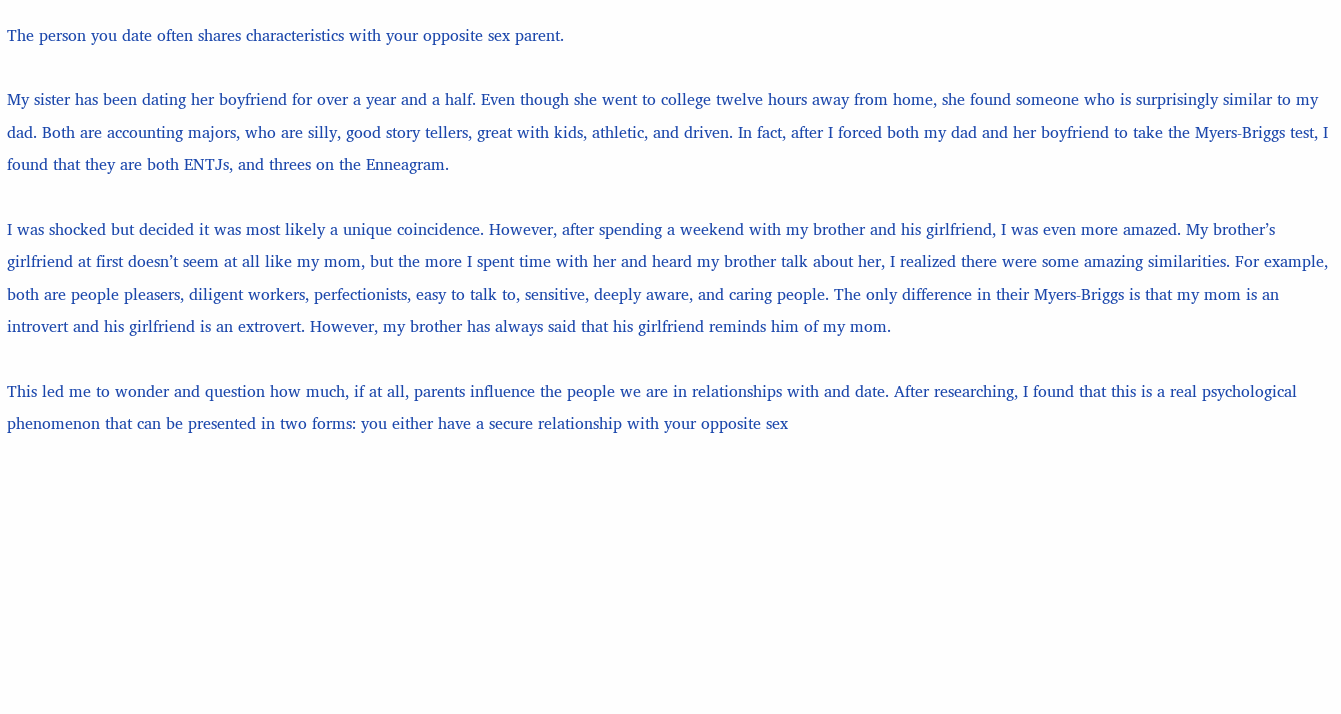The person you date often shares characteristics with your opposite sex parent.

My sister has been dating her boyfriend for over a year and a half. Even though she went to college twelve hours away from home, she found someone who is surprisingly similar to my dad. Both are accounting majors, who are silly, good story tellers, great with kids, athletic, and driven. In fact, after I forced both my dad and her boyfriend to take the Myers-Briggs test, I found that they are both ENTJs, and threes on the Enneagram.

I was shocked but decided it was most likely a unique coincidence. However, after spending a weekend with my brother and his girlfriend, I was even more amazed. My brother’s girlfriend at first doesn’t seem at all like my mom, but the more I spent time with her and heard my brother talk about her, I realized there were some amazing similarities. For example, both are people pleasers, diligent workers, perfectionists, easy to talk to, sensitive, deeply aware, and caring people. The only difference in their Myers-Briggs is that my mom is an introvert and his girlfriend is an extrovert. However, my brother has always said that his girlfriend reminds him of my mom.

This led me to wonder and question how much, if at all, parents influence the people we are in relationships with and date. After researching, I found that this is a real psychological phenomenon that can be presented in two forms: you either have a secure relationship with your opposite sex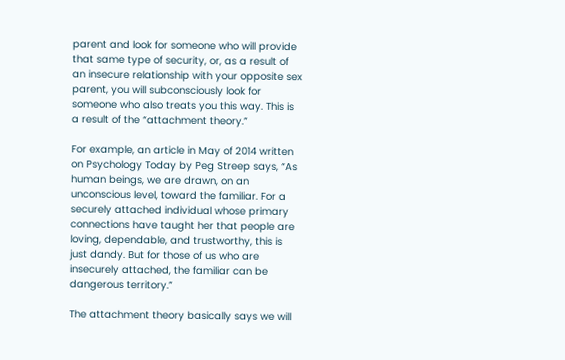parent and look for someone who will provide that same type of security, or, as a result of an insecure relationship with your opposite sex parent, you will subconsciously look for someone who also treats you this way. This is a result of the “attachment theory.”

For example, an article in May of 2014 written on Psychology Today by Peg Streep says, “As human beings, we are drawn, on an unconscious level, toward the familiar. For a securely attached individual whose primary connections have taught her that people are loving, dependable, and trustworthy, this is just dandy. But for those of us who are insecurely attached, the familiar can be dangerous territory.”

The attachment theory basically says we will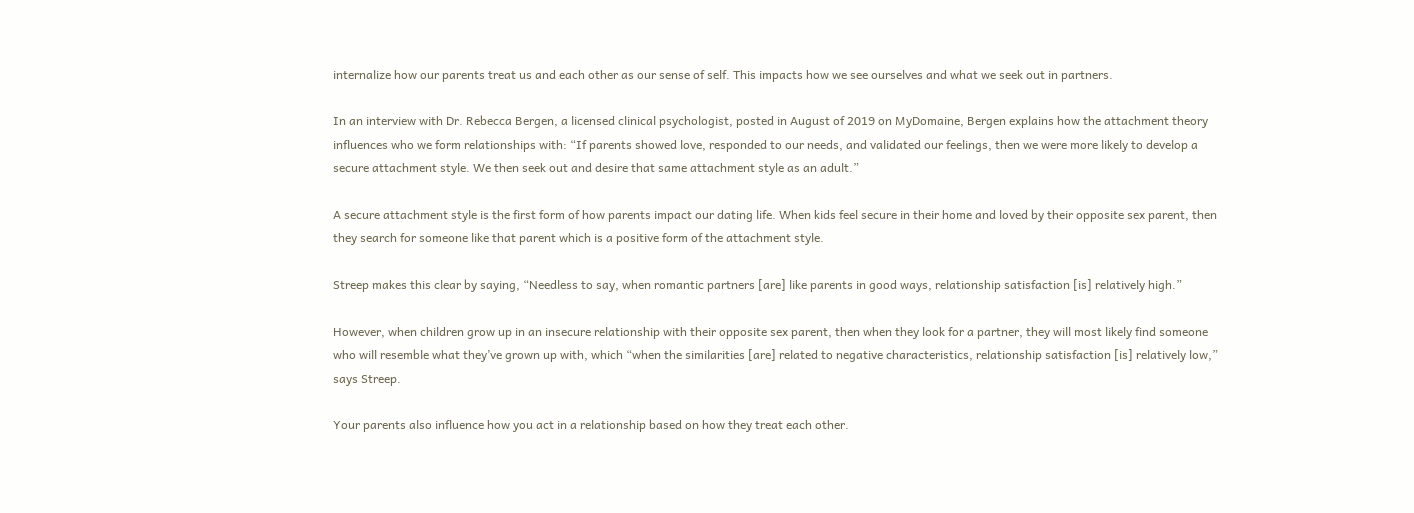internalize how our parents treat us and each other as our sense of self. This impacts how we see ourselves and what we seek out in partners.

In an interview with Dr. Rebecca Bergen, a licensed clinical psychologist, posted in August of 2019 on MyDomaine, Bergen explains how the attachment theory influences who we form relationships with: “If parents showed love, responded to our needs, and validated our feelings, then we were more likely to develop a secure attachment style. We then seek out and desire that same attachment style as an adult.”

A secure attachment style is the first form of how parents impact our dating life. When kids feel secure in their home and loved by their opposite sex parent, then they search for someone like that parent which is a positive form of the attachment style.

Streep makes this clear by saying, “Needless to say, when romantic partners [are] like parents in good ways, relationship satisfaction [is] relatively high.”

However, when children grow up in an insecure relationship with their opposite sex parent, then when they look for a partner, they will most likely find someone who will resemble what they’ve grown up with, which “when the similarities [are] related to negative characteristics, relationship satisfaction [is] relatively low,” says Streep.

Your parents also influence how you act in a relationship based on how they treat each other.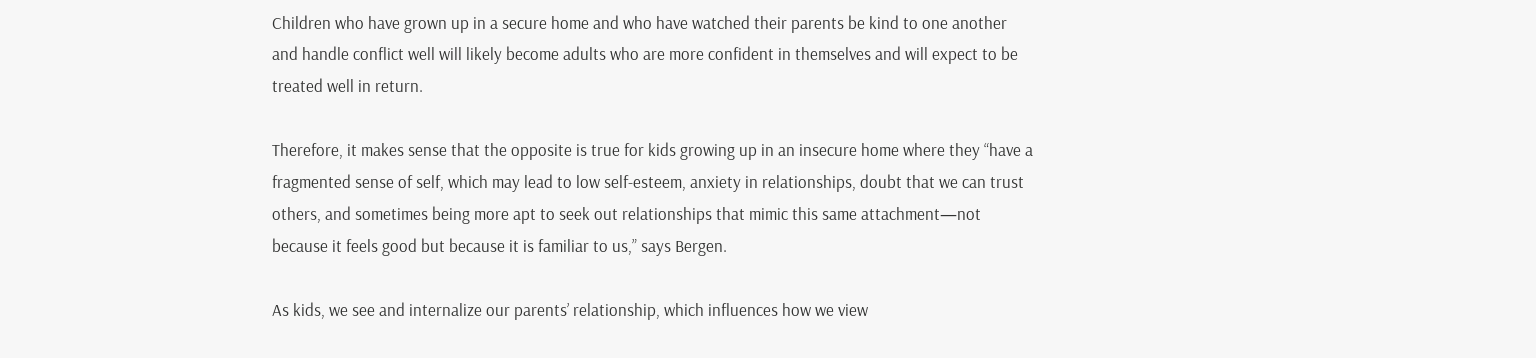Children who have grown up in a secure home and who have watched their parents be kind to one another and handle conflict well will likely become adults who are more confident in themselves and will expect to be treated well in return.

Therefore, it makes sense that the opposite is true for kids growing up in an insecure home where they “have a fragmented sense of self, which may lead to low self-esteem, anxiety in relationships, doubt that we can trust others, and sometimes being more apt to seek out relationships that mimic this same attachment—not because it feels good but because it is familiar to us,” says Bergen.

As kids, we see and internalize our parents’ relationship, which influences how we view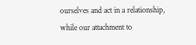ourselves and act in a relationship, while our attachment to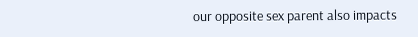our opposite sex parent also impacts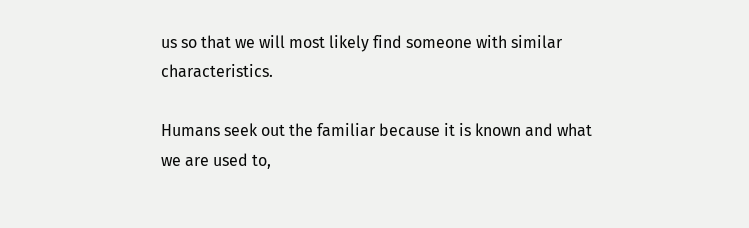us so that we will most likely find someone with similar characteristics.

Humans seek out the familiar because it is known and what we are used to,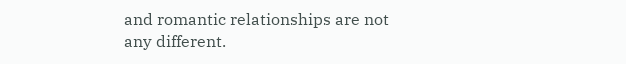and romantic relationships are not any different.